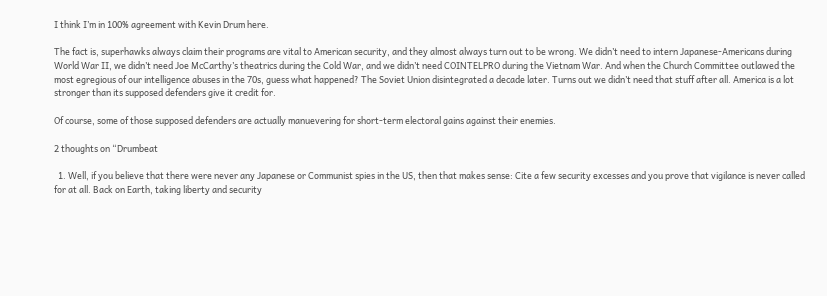I think I’m in 100% agreement with Kevin Drum here.

The fact is, superhawks always claim their programs are vital to American security, and they almost always turn out to be wrong. We didn’t need to intern Japanese-Americans during World War II, we didn’t need Joe McCarthy’s theatrics during the Cold War, and we didn’t need COINTELPRO during the Vietnam War. And when the Church Committee outlawed the most egregious of our intelligence abuses in the 70s, guess what happened? The Soviet Union disintegrated a decade later. Turns out we didn’t need that stuff after all. America is a lot stronger than its supposed defenders give it credit for.

Of course, some of those supposed defenders are actually manuevering for short-term electoral gains against their enemies.

2 thoughts on “Drumbeat

  1. Well, if you believe that there were never any Japanese or Communist spies in the US, then that makes sense: Cite a few security excesses and you prove that vigilance is never called for at all. Back on Earth, taking liberty and security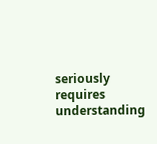seriously requires understanding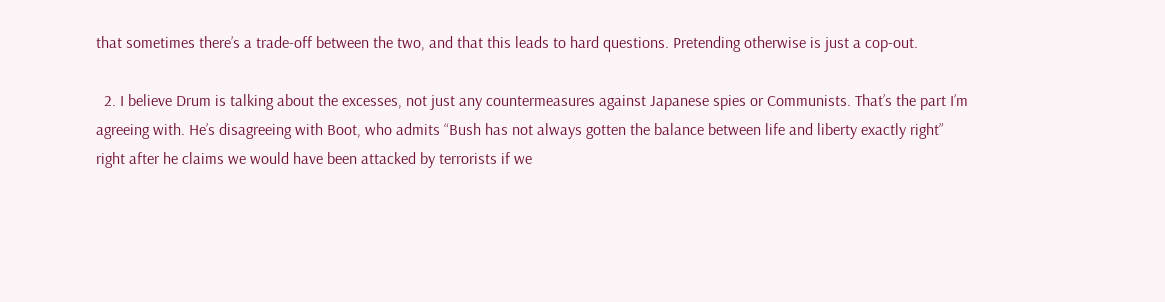that sometimes there’s a trade-off between the two, and that this leads to hard questions. Pretending otherwise is just a cop-out.

  2. I believe Drum is talking about the excesses, not just any countermeasures against Japanese spies or Communists. That’s the part I’m agreeing with. He’s disagreeing with Boot, who admits “Bush has not always gotten the balance between life and liberty exactly right” right after he claims we would have been attacked by terrorists if we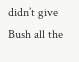didn’t give Bush all the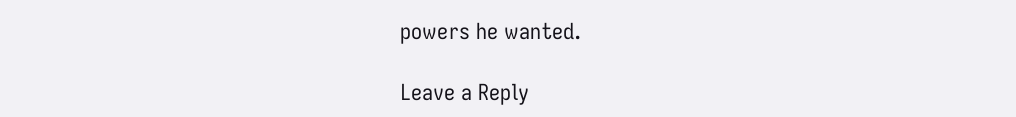powers he wanted.

Leave a Reply